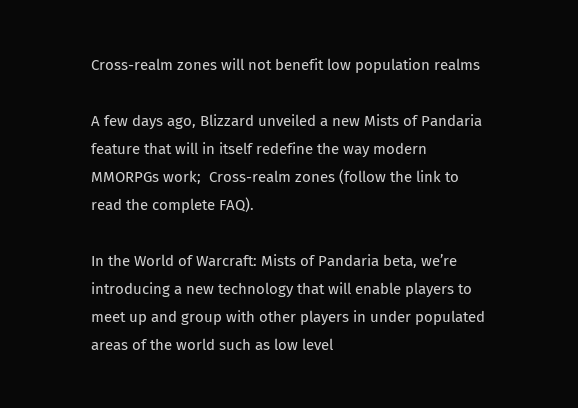Cross-realm zones will not benefit low population realms

A few days ago, Blizzard unveiled a new Mists of Pandaria feature that will in itself redefine the way modern MMORPGs work;  Cross-realm zones (follow the link to read the complete FAQ).

In the World of Warcraft: Mists of Pandaria beta, we’re introducing a new technology that will enable players to meet up and group with other players in under populated areas of the world such as low level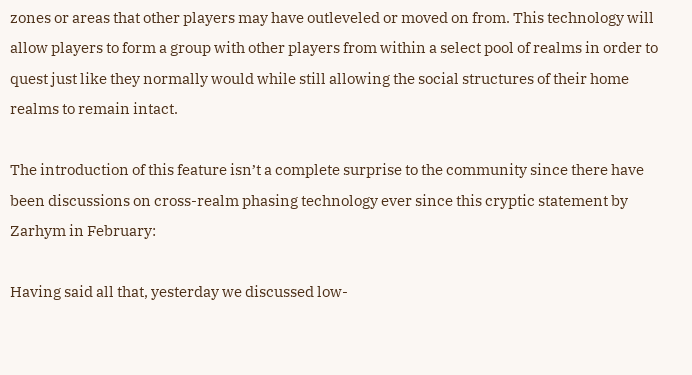zones or areas that other players may have outleveled or moved on from. This technology will allow players to form a group with other players from within a select pool of realms in order to quest just like they normally would while still allowing the social structures of their home realms to remain intact.

The introduction of this feature isn’t a complete surprise to the community since there have been discussions on cross-realm phasing technology ever since this cryptic statement by Zarhym in February:

Having said all that, yesterday we discussed low-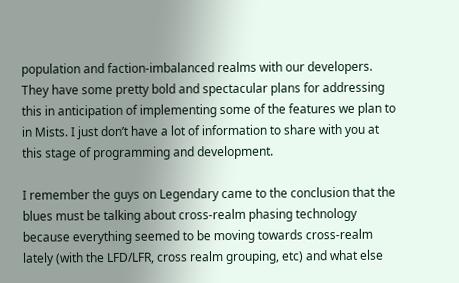population and faction-imbalanced realms with our developers. They have some pretty bold and spectacular plans for addressing this in anticipation of implementing some of the features we plan to in Mists. I just don’t have a lot of information to share with you at this stage of programming and development.

I remember the guys on Legendary came to the conclusion that the blues must be talking about cross-realm phasing technology because everything seemed to be moving towards cross-realm lately (with the LFD/LFR, cross realm grouping, etc) and what else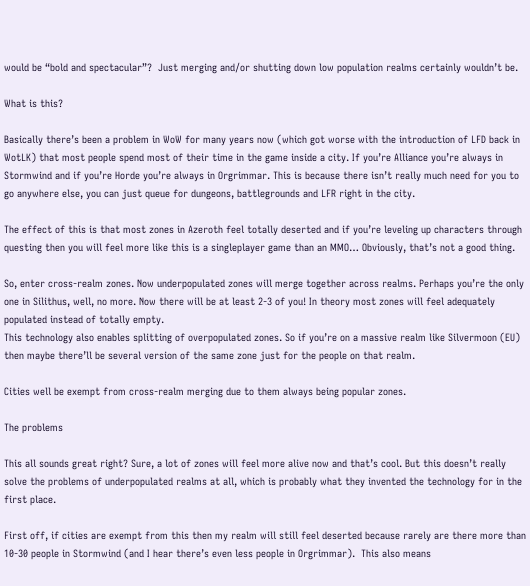would be “bold and spectacular”?  Just merging and/or shutting down low population realms certainly wouldn’t be.

What is this?

Basically there’s been a problem in WoW for many years now (which got worse with the introduction of LFD back in WotLK) that most people spend most of their time in the game inside a city. If you’re Alliance you’re always in Stormwind and if you’re Horde you’re always in Orgrimmar. This is because there isn’t really much need for you to go anywhere else, you can just queue for dungeons, battlegrounds and LFR right in the city.

The effect of this is that most zones in Azeroth feel totally deserted and if you’re leveling up characters through questing then you will feel more like this is a singleplayer game than an MMO… Obviously, that’s not a good thing.

So, enter cross-realm zones. Now underpopulated zones will merge together across realms. Perhaps you’re the only one in Silithus, well, no more. Now there will be at least 2-3 of you! In theory most zones will feel adequately populated instead of totally empty.
This technology also enables splitting of overpopulated zones. So if you’re on a massive realm like Silvermoon (EU) then maybe there’ll be several version of the same zone just for the people on that realm.

Cities well be exempt from cross-realm merging due to them always being popular zones.

The problems

This all sounds great right? Sure, a lot of zones will feel more alive now and that’s cool. But this doesn’t really solve the problems of underpopulated realms at all, which is probably what they invented the technology for in the first place.

First off, if cities are exempt from this then my realm will still feel deserted because rarely are there more than 10-30 people in Stormwind (and I hear there’s even less people in Orgrimmar).  This also means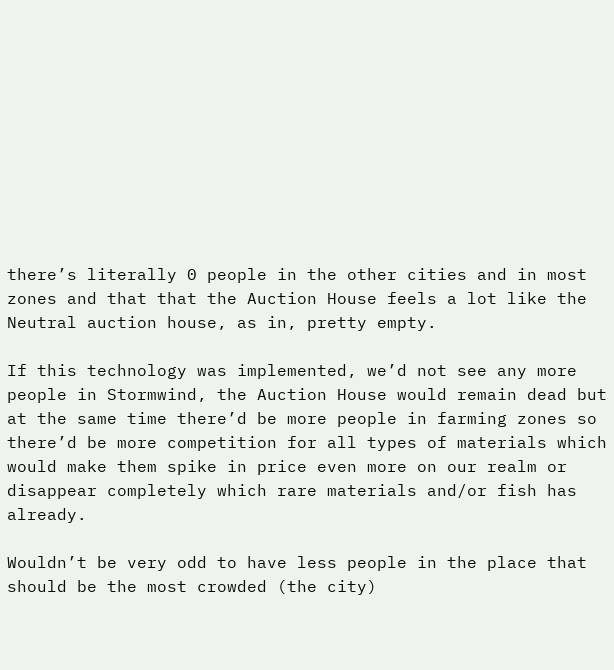there’s literally 0 people in the other cities and in most zones and that that the Auction House feels a lot like the Neutral auction house, as in, pretty empty.

If this technology was implemented, we’d not see any more people in Stormwind, the Auction House would remain dead but at the same time there’d be more people in farming zones so there’d be more competition for all types of materials which would make them spike in price even more on our realm or disappear completely which rare materials and/or fish has already.

Wouldn’t be very odd to have less people in the place that should be the most crowded (the city)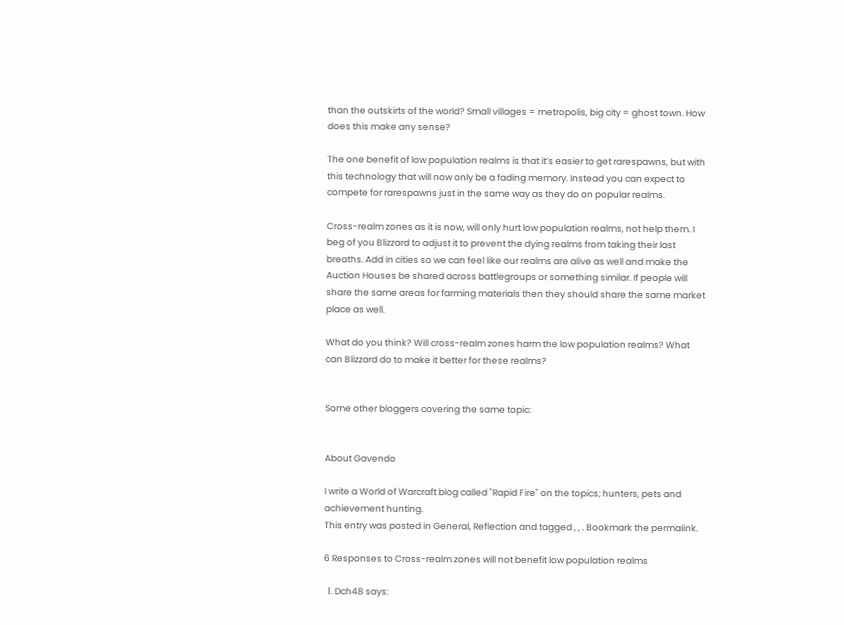than the outskirts of the world? Small villages = metropolis, big city = ghost town. How does this make any sense?

The one benefit of low population realms is that it’s easier to get rarespawns, but with this technology that will now only be a fading memory. Instead you can expect to compete for rarespawns just in the same way as they do on popular realms.

Cross-realm zones as it is now, will only hurt low population realms, not help them. I beg of you Blizzard to adjust it to prevent the dying realms from taking their last breaths. Add in cities so we can feel like our realms are alive as well and make the Auction Houses be shared across battlegroups or something similar. If people will share the same areas for farming materials then they should share the same market place as well.

What do you think? Will cross-realm zones harm the low population realms? What can Blizzard do to make it better for these realms?


Some other bloggers covering the same topic:


About Gavendo

I write a World of Warcraft blog called "Rapid Fire" on the topics; hunters, pets and achievement hunting.
This entry was posted in General, Reflection and tagged , , . Bookmark the permalink.

6 Responses to Cross-realm zones will not benefit low population realms

  1. Dch48 says: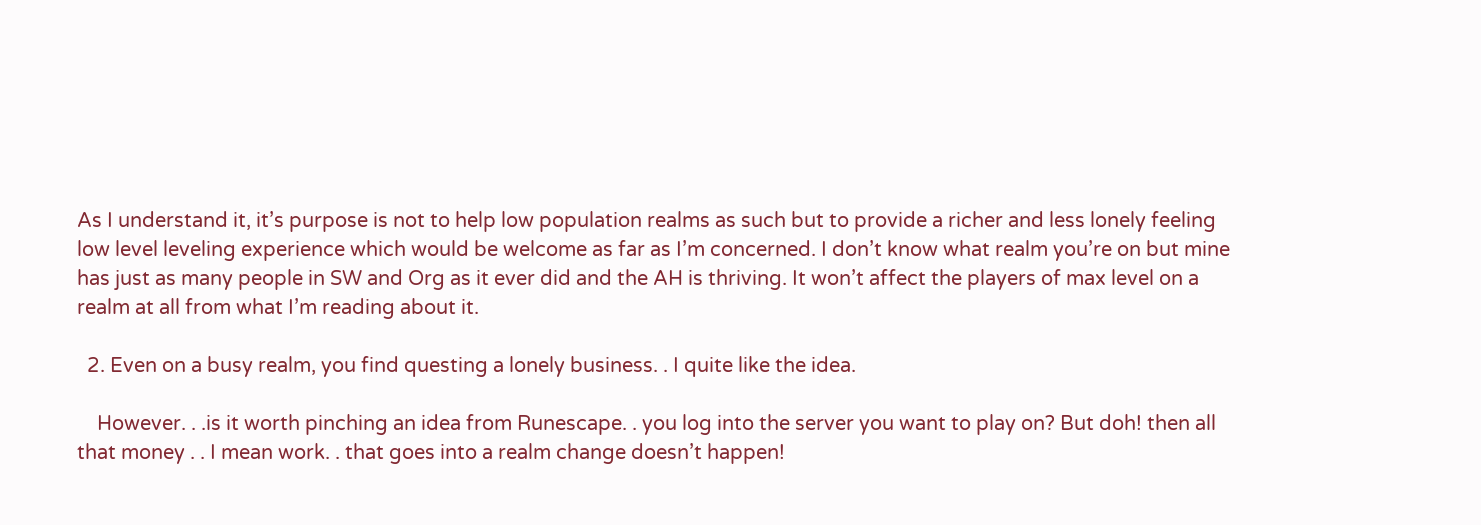As I understand it, it’s purpose is not to help low population realms as such but to provide a richer and less lonely feeling low level leveling experience which would be welcome as far as I’m concerned. I don’t know what realm you’re on but mine has just as many people in SW and Org as it ever did and the AH is thriving. It won’t affect the players of max level on a realm at all from what I’m reading about it.

  2. Even on a busy realm, you find questing a lonely business. . I quite like the idea.

    However. . .is it worth pinching an idea from Runescape. . you log into the server you want to play on? But doh! then all that money . . I mean work. . that goes into a realm change doesn’t happen!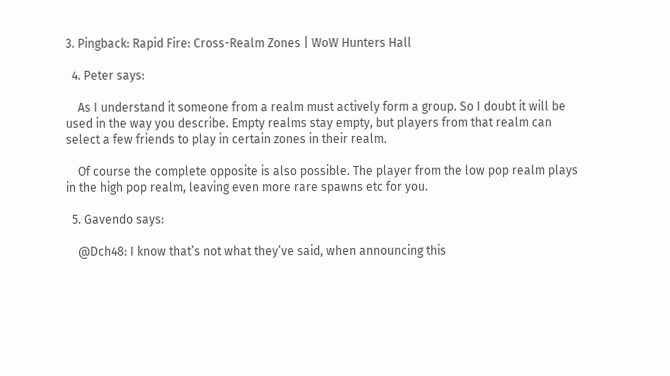3. Pingback: Rapid Fire: Cross-Realm Zones | WoW Hunters Hall

  4. Peter says:

    As I understand it someone from a realm must actively form a group. So I doubt it will be used in the way you describe. Empty realms stay empty, but players from that realm can select a few friends to play in certain zones in their realm.

    Of course the complete opposite is also possible. The player from the low pop realm plays in the high pop realm, leaving even more rare spawns etc for you.

  5. Gavendo says:

    @Dch48: I know that’s not what they’ve said, when announcing this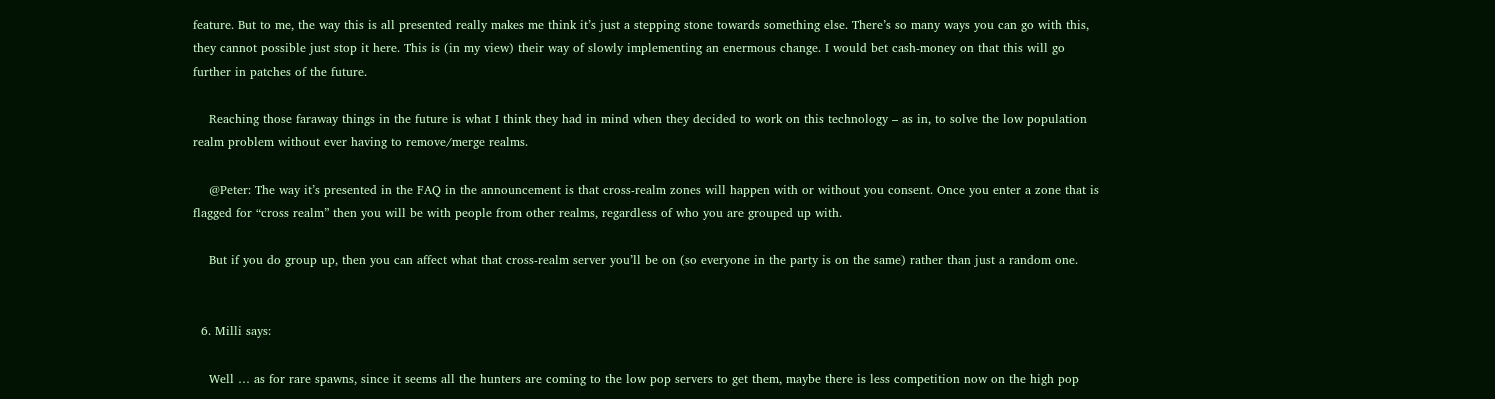feature. But to me, the way this is all presented really makes me think it’s just a stepping stone towards something else. There’s so many ways you can go with this, they cannot possible just stop it here. This is (in my view) their way of slowly implementing an enermous change. I would bet cash-money on that this will go further in patches of the future.

    Reaching those faraway things in the future is what I think they had in mind when they decided to work on this technology – as in, to solve the low population realm problem without ever having to remove/merge realms.

    @Peter: The way it’s presented in the FAQ in the announcement is that cross-realm zones will happen with or without you consent. Once you enter a zone that is flagged for “cross realm” then you will be with people from other realms, regardless of who you are grouped up with.

    But if you do group up, then you can affect what that cross-realm server you’ll be on (so everyone in the party is on the same) rather than just a random one.


  6. Milli says:

    Well … as for rare spawns, since it seems all the hunters are coming to the low pop servers to get them, maybe there is less competition now on the high pop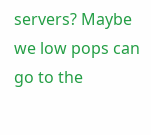servers? Maybe we low pops can go to the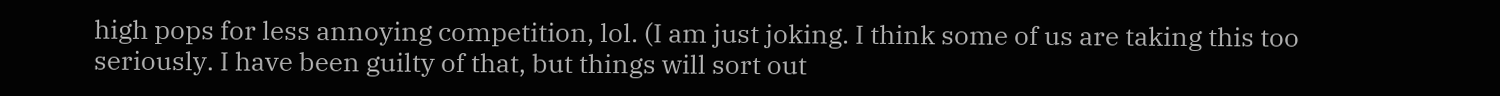high pops for less annoying competition, lol. (I am just joking. I think some of us are taking this too seriously. I have been guilty of that, but things will sort out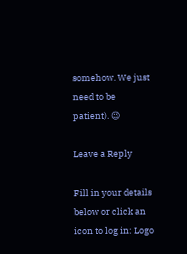somehow. We just need to be patient). 😉

Leave a Reply

Fill in your details below or click an icon to log in: Logo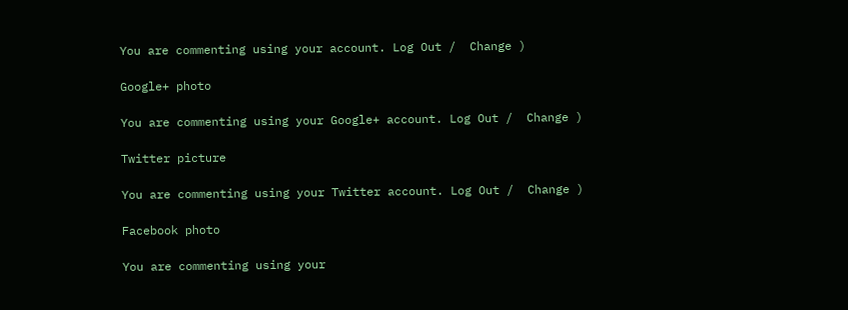You are commenting using your account. Log Out /  Change )

Google+ photo

You are commenting using your Google+ account. Log Out /  Change )

Twitter picture

You are commenting using your Twitter account. Log Out /  Change )

Facebook photo

You are commenting using your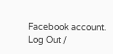Facebook account. Log Out /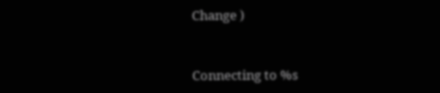Change )


Connecting to %s